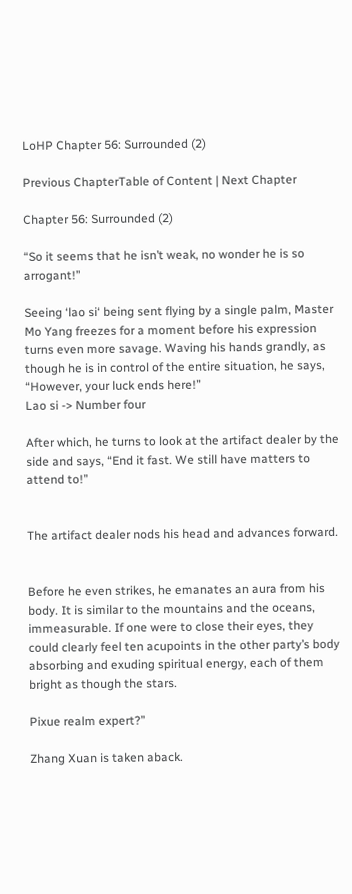LoHP Chapter 56: Surrounded (2)

Previous ChapterTable of Content | Next Chapter

Chapter 56: Surrounded (2)

“So it seems that he isn’t weak, no wonder he is so arrogant!”

Seeing ‘lao si‘ being sent flying by a single palm, Master Mo Yang freezes for a moment before his expression turns even more savage. Waving his hands grandly, as though he is in control of the entire situation, he says, “However, your luck ends here!”
Lao si -> Number four

After which, he turns to look at the artifact dealer by the side and says, “End it fast. We still have matters to attend to!”


The artifact dealer nods his head and advances forward.


Before he even strikes, he emanates an aura from his body. It is similar to the mountains and the oceans, immeasurable. If one were to close their eyes, they could clearly feel ten acupoints in the other party’s body absorbing and exuding spiritual energy, each of them bright as though the stars.

Pixue realm expert?”

Zhang Xuan is taken aback.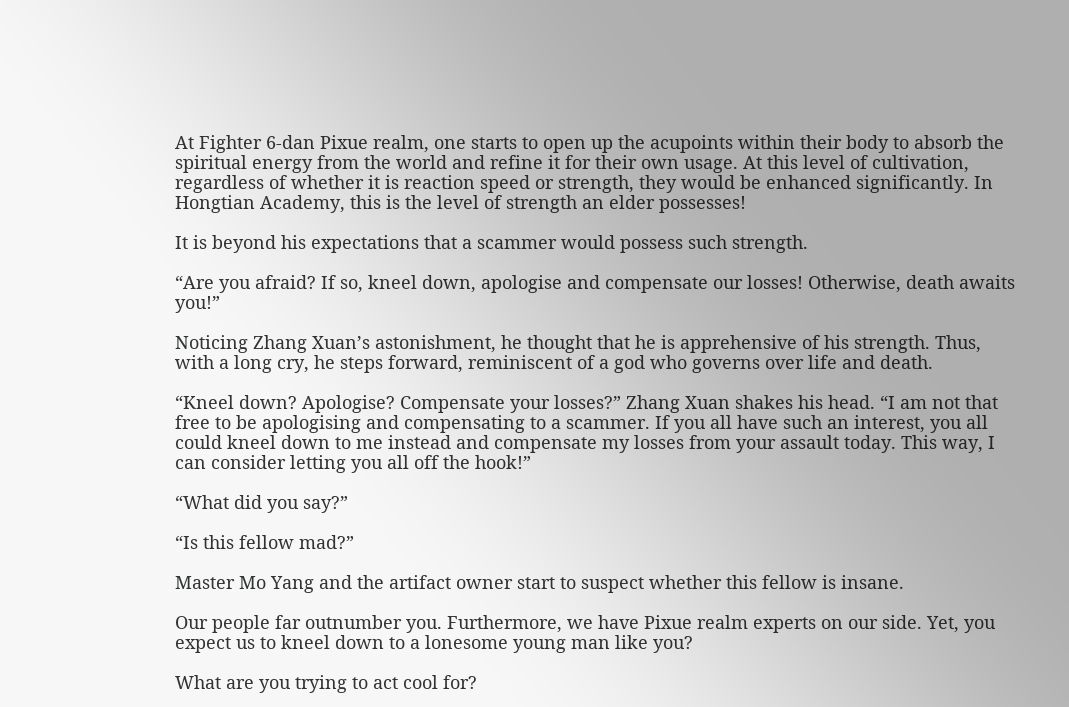At Fighter 6-dan Pixue realm, one starts to open up the acupoints within their body to absorb the spiritual energy from the world and refine it for their own usage. At this level of cultivation, regardless of whether it is reaction speed or strength, they would be enhanced significantly. In Hongtian Academy, this is the level of strength an elder possesses!

It is beyond his expectations that a scammer would possess such strength.

“Are you afraid? If so, kneel down, apologise and compensate our losses! Otherwise, death awaits you!”

Noticing Zhang Xuan’s astonishment, he thought that he is apprehensive of his strength. Thus, with a long cry, he steps forward, reminiscent of a god who governs over life and death.

“Kneel down? Apologise? Compensate your losses?” Zhang Xuan shakes his head. “I am not that free to be apologising and compensating to a scammer. If you all have such an interest, you all could kneel down to me instead and compensate my losses from your assault today. This way, I can consider letting you all off the hook!”

“What did you say?”

“Is this fellow mad?”

Master Mo Yang and the artifact owner start to suspect whether this fellow is insane.

Our people far outnumber you. Furthermore, we have Pixue realm experts on our side. Yet, you expect us to kneel down to a lonesome young man like you?

What are you trying to act cool for?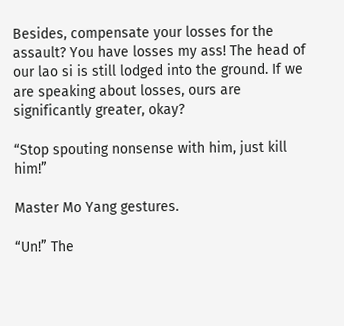Besides, compensate your losses for the assault? You have losses my ass! The head of our lao si is still lodged into the ground. If we are speaking about losses, ours are significantly greater, okay?

“Stop spouting nonsense with him, just kill him!”

Master Mo Yang gestures.

“Un!” The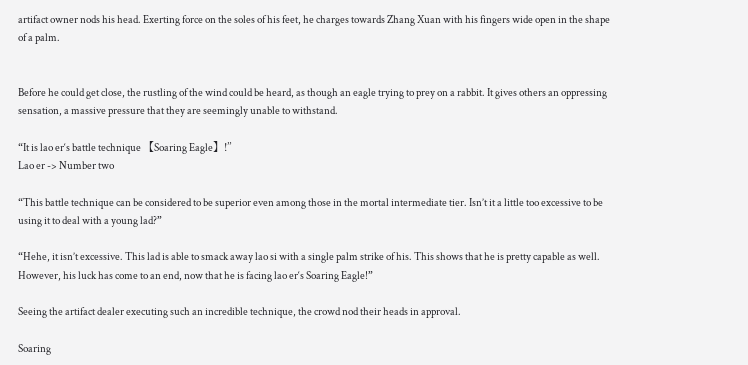artifact owner nods his head. Exerting force on the soles of his feet, he charges towards Zhang Xuan with his fingers wide open in the shape of a palm.


Before he could get close, the rustling of the wind could be heard, as though an eagle trying to prey on a rabbit. It gives others an oppressing sensation, a massive pressure that they are seemingly unable to withstand.

“It is lao er‘s battle technique 【Soaring Eagle】!”
Lao er -> Number two

“This battle technique can be considered to be superior even among those in the mortal intermediate tier. Isn’t it a little too excessive to be using it to deal with a young lad?”

“Hehe, it isn’t excessive. This lad is able to smack away lao si with a single palm strike of his. This shows that he is pretty capable as well. However, his luck has come to an end, now that he is facing lao er‘s Soaring Eagle!”

Seeing the artifact dealer executing such an incredible technique, the crowd nod their heads in approval.

Soaring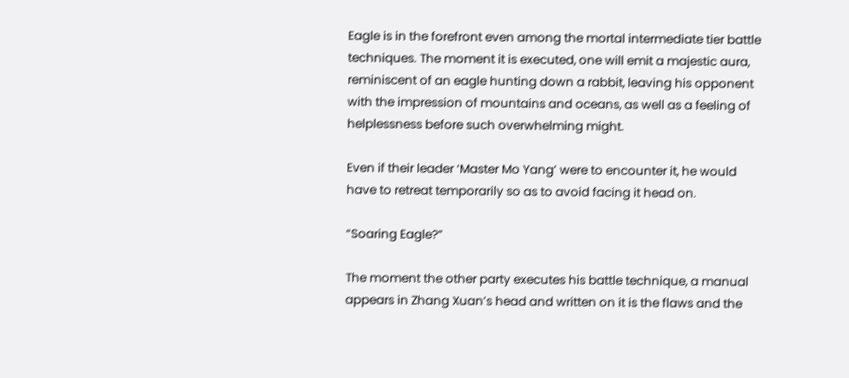Eagle is in the forefront even among the mortal intermediate tier battle techniques. The moment it is executed, one will emit a majestic aura, reminiscent of an eagle hunting down a rabbit, leaving his opponent with the impression of mountains and oceans, as well as a feeling of helplessness before such overwhelming might.

Even if their leader ‘Master Mo Yang’ were to encounter it, he would have to retreat temporarily so as to avoid facing it head on.

“Soaring Eagle?”

The moment the other party executes his battle technique, a manual appears in Zhang Xuan’s head and written on it is the flaws and the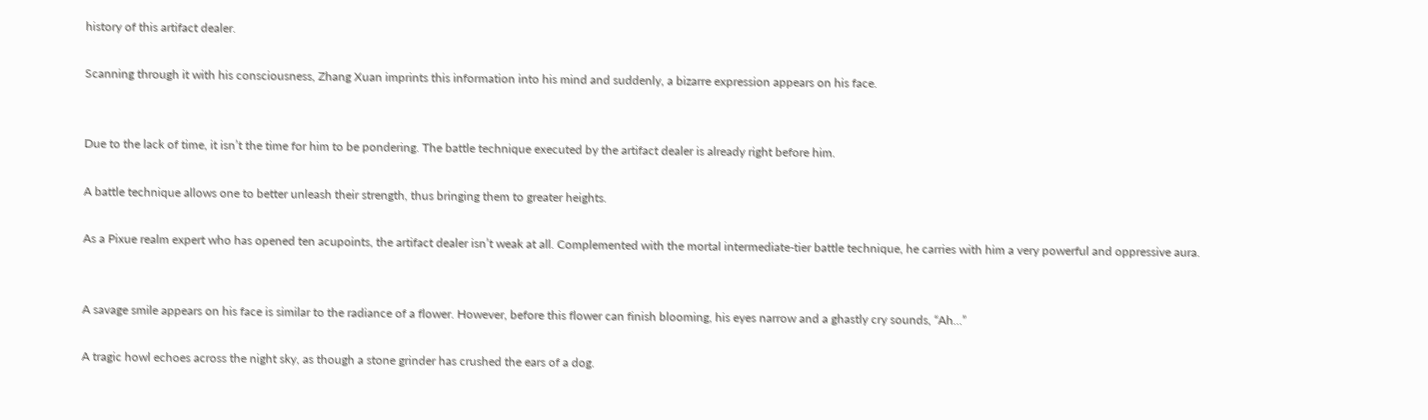history of this artifact dealer.

Scanning through it with his consciousness, Zhang Xuan imprints this information into his mind and suddenly, a bizarre expression appears on his face.


Due to the lack of time, it isn’t the time for him to be pondering. The battle technique executed by the artifact dealer is already right before him.

A battle technique allows one to better unleash their strength, thus bringing them to greater heights.

As a Pixue realm expert who has opened ten acupoints, the artifact dealer isn’t weak at all. Complemented with the mortal intermediate-tier battle technique, he carries with him a very powerful and oppressive aura.


A savage smile appears on his face is similar to the radiance of a flower. However, before this flower can finish blooming, his eyes narrow and a ghastly cry sounds, “Ah…”

A tragic howl echoes across the night sky, as though a stone grinder has crushed the ears of a dog.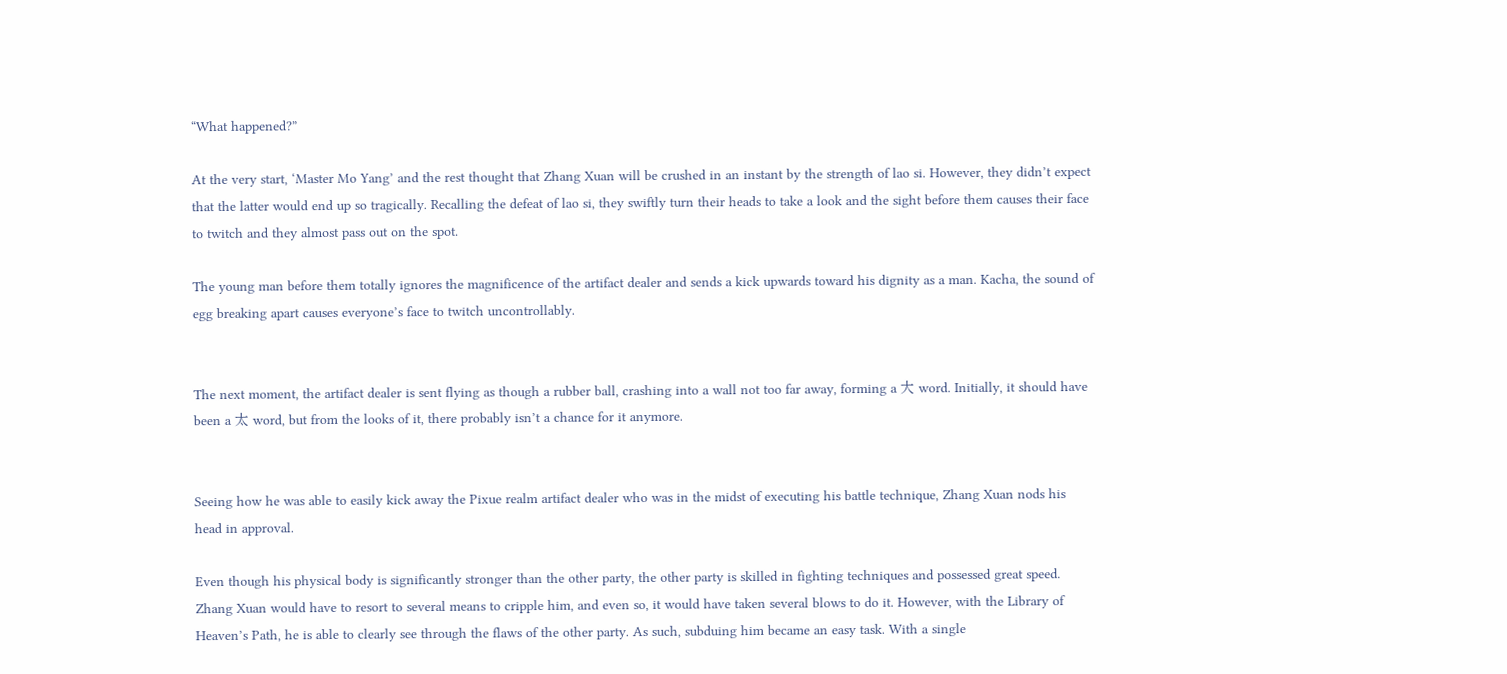“What happened?”

At the very start, ‘Master Mo Yang’ and the rest thought that Zhang Xuan will be crushed in an instant by the strength of lao si. However, they didn’t expect that the latter would end up so tragically. Recalling the defeat of lao si, they swiftly turn their heads to take a look and the sight before them causes their face to twitch and they almost pass out on the spot.

The young man before them totally ignores the magnificence of the artifact dealer and sends a kick upwards toward his dignity as a man. Kacha, the sound of egg breaking apart causes everyone’s face to twitch uncontrollably.


The next moment, the artifact dealer is sent flying as though a rubber ball, crashing into a wall not too far away, forming a 大 word. Initially, it should have been a 太 word, but from the looks of it, there probably isn’t a chance for it anymore.


Seeing how he was able to easily kick away the Pixue realm artifact dealer who was in the midst of executing his battle technique, Zhang Xuan nods his head in approval.

Even though his physical body is significantly stronger than the other party, the other party is skilled in fighting techniques and possessed great speed. Zhang Xuan would have to resort to several means to cripple him, and even so, it would have taken several blows to do it. However, with the Library of Heaven’s Path, he is able to clearly see through the flaws of the other party. As such, subduing him became an easy task. With a single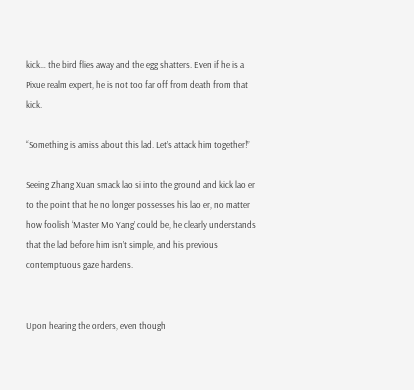kick… the bird flies away and the egg shatters. Even if he is a Pixue realm expert, he is not too far off from death from that kick.

“Something is amiss about this lad. Let’s attack him together!”

Seeing Zhang Xuan smack lao si into the ground and kick lao er to the point that he no longer possesses his lao er, no matter how foolish ‘Master Mo Yang’ could be, he clearly understands that the lad before him isn’t simple, and his previous contemptuous gaze hardens.


Upon hearing the orders, even though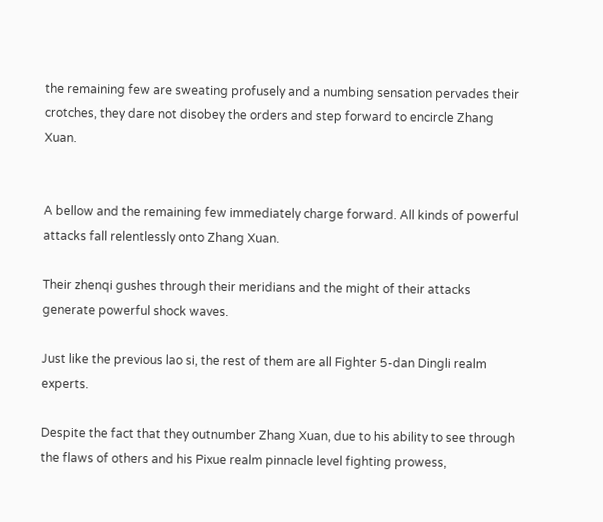the remaining few are sweating profusely and a numbing sensation pervades their crotches, they dare not disobey the orders and step forward to encircle Zhang Xuan.


A bellow and the remaining few immediately charge forward. All kinds of powerful attacks fall relentlessly onto Zhang Xuan.

Their zhenqi gushes through their meridians and the might of their attacks generate powerful shock waves.

Just like the previous lao si, the rest of them are all Fighter 5-dan Dingli realm experts.

Despite the fact that they outnumber Zhang Xuan, due to his ability to see through the flaws of others and his Pixue realm pinnacle level fighting prowess,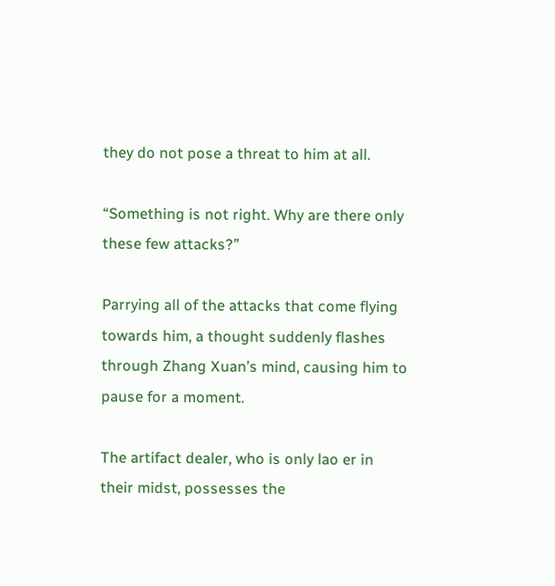they do not pose a threat to him at all.

“Something is not right. Why are there only these few attacks?”

Parrying all of the attacks that come flying towards him, a thought suddenly flashes through Zhang Xuan’s mind, causing him to pause for a moment.

The artifact dealer, who is only lao er in their midst, possesses the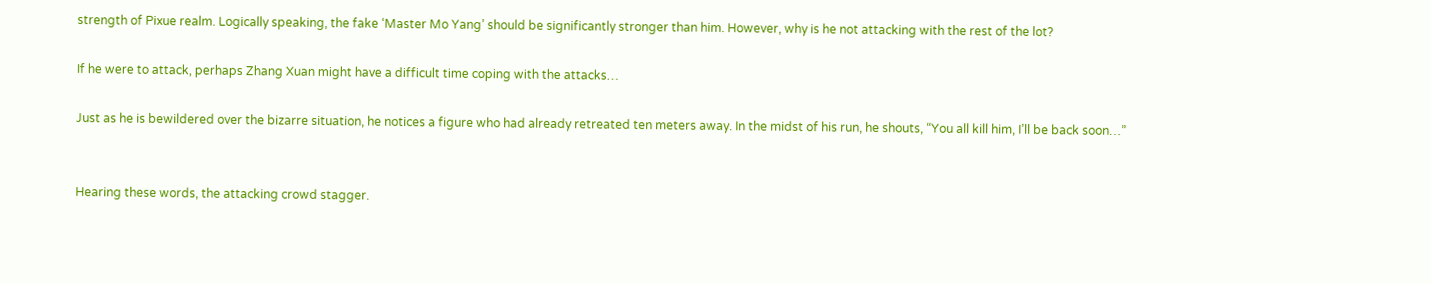strength of Pixue realm. Logically speaking, the fake ‘Master Mo Yang’ should be significantly stronger than him. However, why is he not attacking with the rest of the lot?

If he were to attack, perhaps Zhang Xuan might have a difficult time coping with the attacks…

Just as he is bewildered over the bizarre situation, he notices a figure who had already retreated ten meters away. In the midst of his run, he shouts, “You all kill him, I’ll be back soon…”


Hearing these words, the attacking crowd stagger.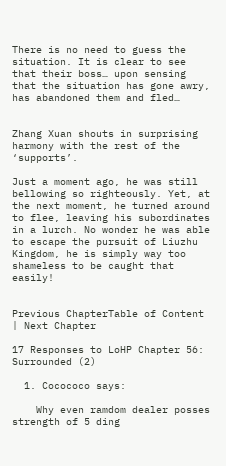There is no need to guess the situation. It is clear to see that their boss… upon sensing that the situation has gone awry, has abandoned them and fled…


Zhang Xuan shouts in surprising harmony with the rest of the ‘supports’.

Just a moment ago, he was still bellowing so righteously. Yet, at the next moment, he turned around to flee, leaving his subordinates in a lurch. No wonder he was able to escape the pursuit of Liuzhu Kingdom, he is simply way too shameless to be caught that easily!


Previous ChapterTable of Content | Next Chapter

17 Responses to LoHP Chapter 56: Surrounded (2)

  1. Cocococo says:

    Why even ramdom dealer posses strength of 5 ding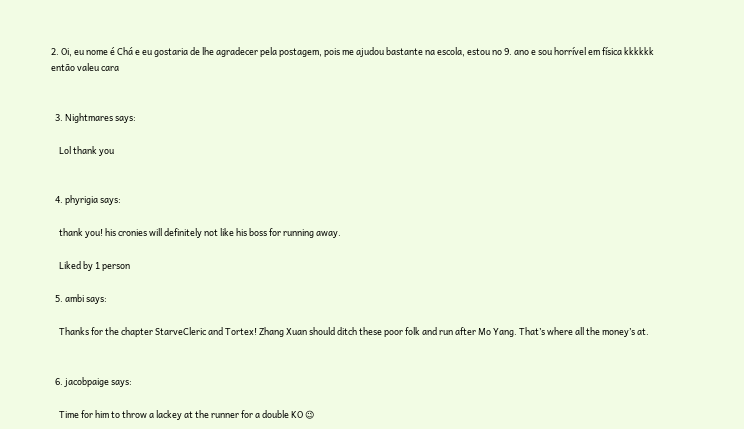2. Oi, eu nome é Chá e eu gostaria de lhe agradecer pela postagem, pois me ajudou bastante na escola, estou no 9. ano e sou horrível em física kkkkkk então valeu cara


  3. Nightmares says:

    Lol thank you


  4. phyrigia says:

    thank you! his cronies will definitely not like his boss for running away.

    Liked by 1 person

  5. ambi says:

    Thanks for the chapter StarveCleric and Tortex! Zhang Xuan should ditch these poor folk and run after Mo Yang. That’s where all the money’s at.


  6. jacobpaige says:

    Time for him to throw a lackey at the runner for a double KO 😉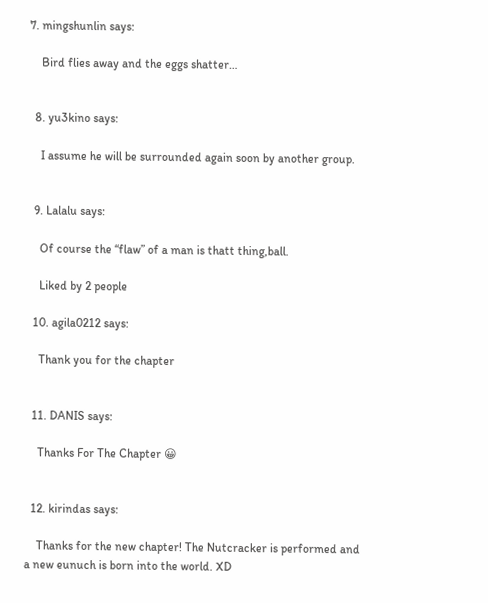7. mingshunlin says:

    Bird flies away and the eggs shatter…


  8. yu3kino says:

    I assume he will be surrounded again soon by another group.


  9. Lalalu says:

    Of course the “flaw” of a man is thatt thing,ball.

    Liked by 2 people

  10. agila0212 says:

    Thank you for the chapter


  11. DANIS says:

    Thanks For The Chapter 😀


  12. kirindas says:

    Thanks for the new chapter! The Nutcracker is performed and a new eunuch is born into the world. XD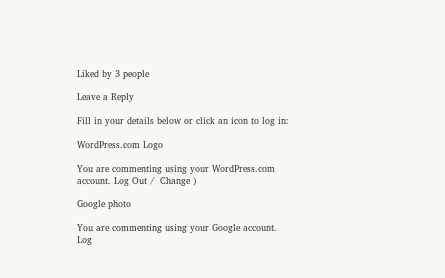Liked by 3 people

Leave a Reply

Fill in your details below or click an icon to log in:

WordPress.com Logo

You are commenting using your WordPress.com account. Log Out /  Change )

Google photo

You are commenting using your Google account. Log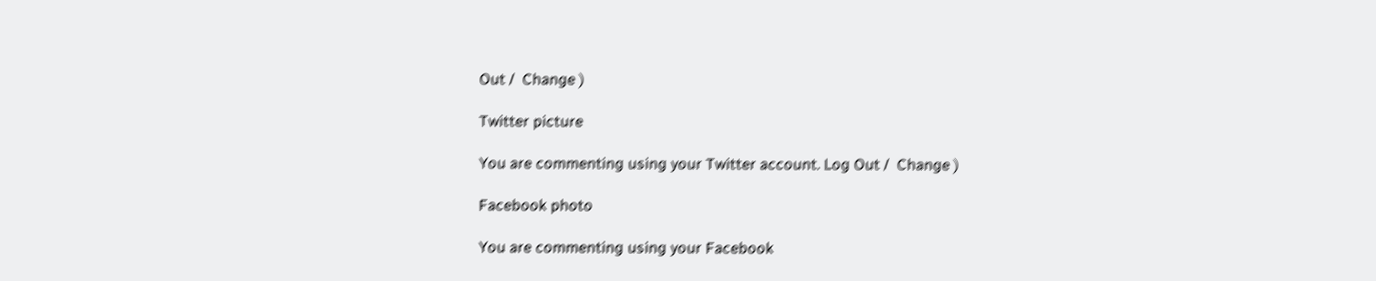Out /  Change )

Twitter picture

You are commenting using your Twitter account. Log Out /  Change )

Facebook photo

You are commenting using your Facebook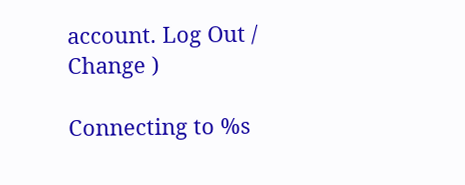account. Log Out /  Change )

Connecting to %s